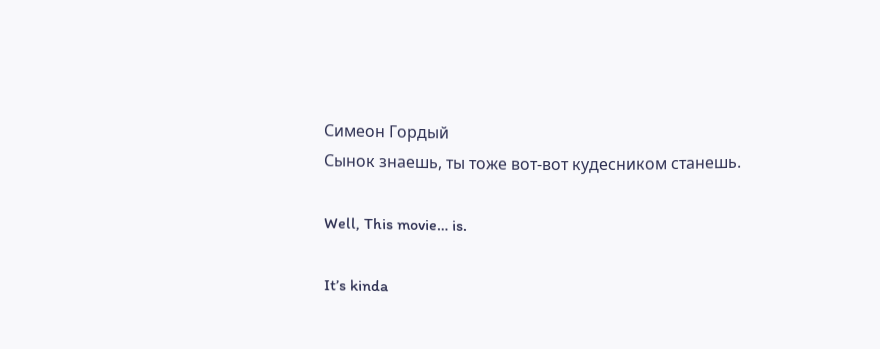Симеон Гордый
Сынок знаешь, ты тоже вот-вот кудесником станешь.

Well, This movie… is.

It’s kinda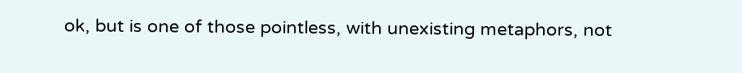ok, but is one of those pointless, with unexisting metaphors, not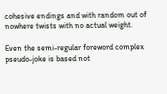cohesive endings and with random out of nowhere twists with no actual weight.

Even the semi-regular foreword complex pseudo-joke is based not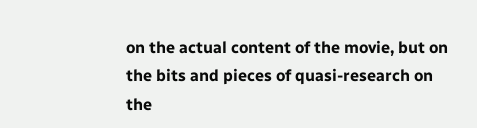on the actual content of the movie, but on the bits and pieces of quasi-research on the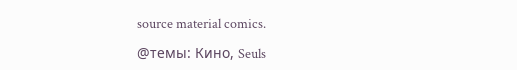source material comics.

@темы: Кино, Seuls